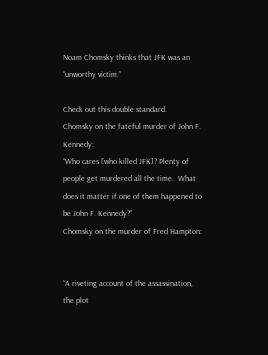Noam Chomsky thinks that JFK was an “unworthy victim.”

Check out this double standard.
Chomsky on the fateful murder of John F. Kennedy:
“Who cares [who killed JFK]? Plenty of people get murdered all the time.  What does it matter if one of them happened to be John F. Kennedy?”
Chomsky on the murder of Fred Hampton:


“A riveting account of the assassination, the plot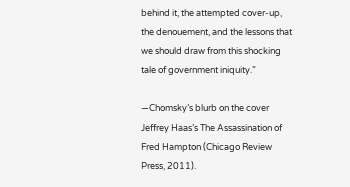behind it, the attempted cover-up, the denouement, and the lessons that we should draw from this shocking tale of government iniquity.”

—Chomsky’s blurb on the cover Jeffrey Haas’s The Assassination of Fred Hampton (Chicago Review Press, 2011).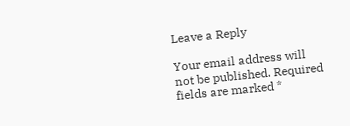Leave a Reply

Your email address will not be published. Required fields are marked *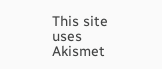This site uses Akismet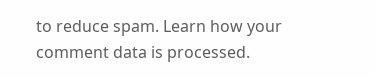to reduce spam. Learn how your comment data is processed.